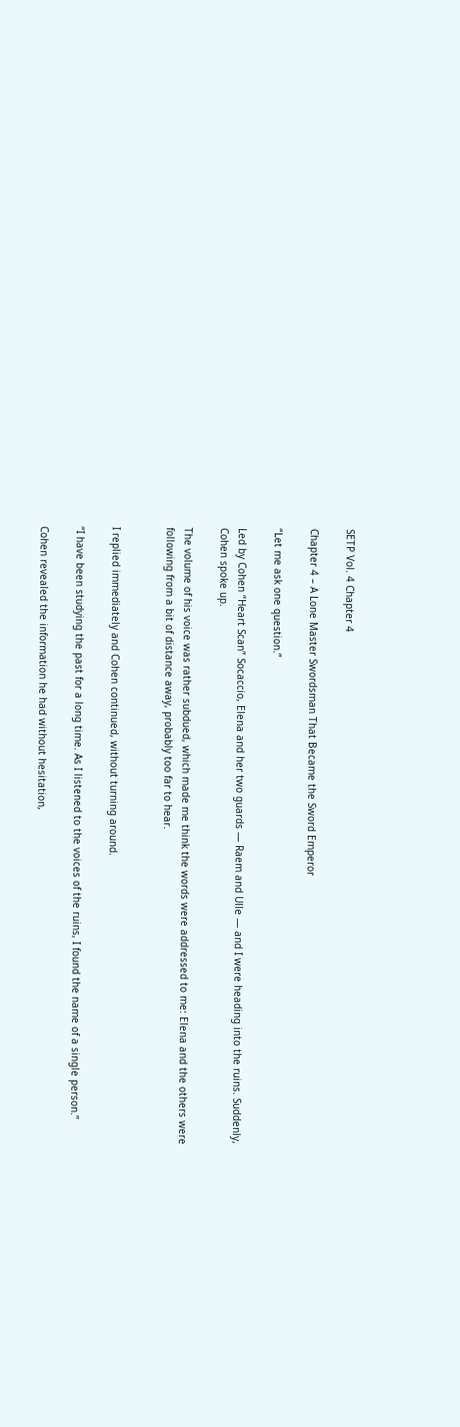SETP Vol. 4 Chapter 4

Chapter 4 – A Lone Master Swordsman That Became the Sword Emperor

“Let me ask one question.”

Led by Cohen “Heart Scan” Socaccio, Elena and her two guards — Raem and Ulle — and I were heading into the ruins. Suddenly, Cohen spoke up.

The volume of his voice was rather subdued, which made me think the words were addressed to me: Elena and the others were following from a bit of distance away, probably too far to hear.


I replied immediately and Cohen continued, without turning around.

“I have been studying the past for a long time. As I listened to the voices of the ruins, I found the name of a single person.”

Cohen revealed the information he had without hesitation,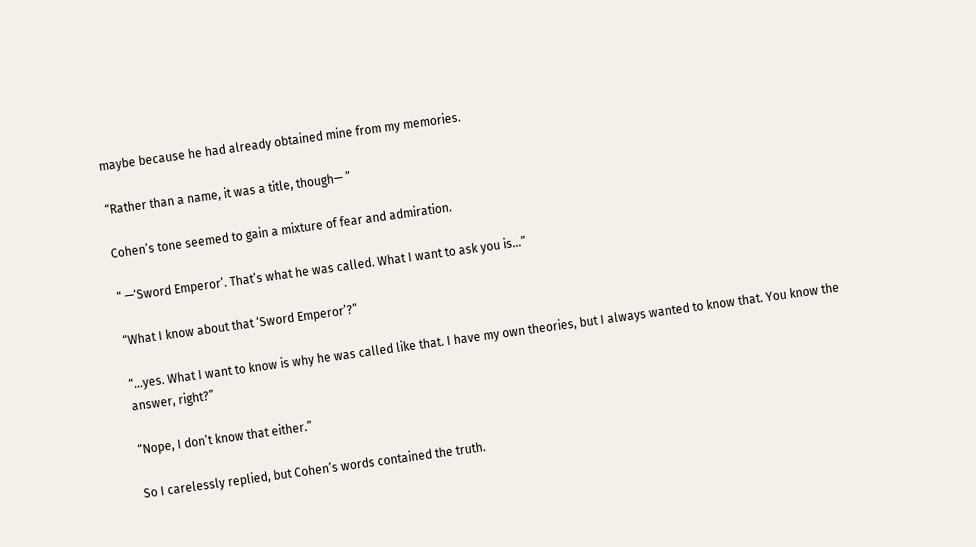maybe because he had already obtained mine from my memories.

“Rather than a name, it was a title, though— ”

Cohen’s tone seemed to gain a mixture of fear and admiration.

“ —‘Sword Emperor’. That’s what he was called. What I want to ask you is…”

“What I know about that ‘Sword Emperor’?”

“…yes. What I want to know is why he was called like that. I have my own theories, but I always wanted to know that. You know the answer, right?”

“Nope, I don’t know that either.”

So I carelessly replied, but Cohen’s words contained the truth.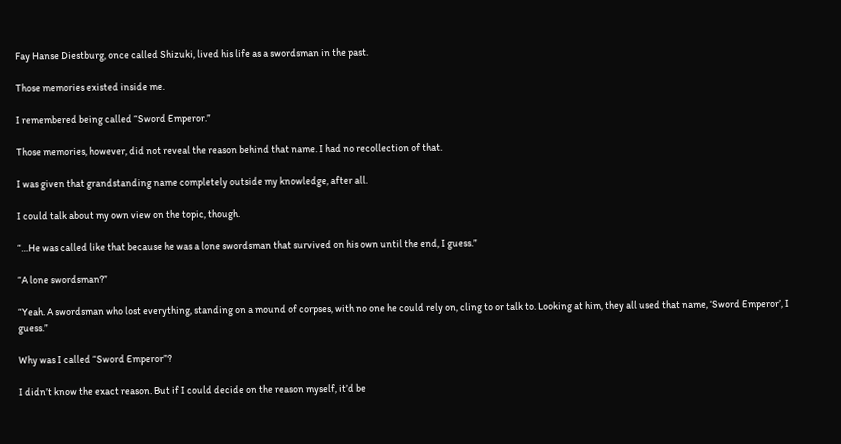Fay Hanse Diestburg, once called Shizuki, lived his life as a swordsman in the past.

Those memories existed inside me.

I remembered being called “Sword Emperor.”

Those memories, however, did not reveal the reason behind that name. I had no recollection of that.

I was given that grandstanding name completely outside my knowledge, after all.

I could talk about my own view on the topic, though.

“…He was called like that because he was a lone swordsman that survived on his own until the end, I guess.”

“A lone swordsman?”

“Yeah. A swordsman who lost everything, standing on a mound of corpses, with no one he could rely on, cling to or talk to. Looking at him, they all used that name, ‘Sword Emperor’, I guess.”

Why was I called “Sword Emperor”?

I didn’t know the exact reason. But if I could decide on the reason myself, it’d be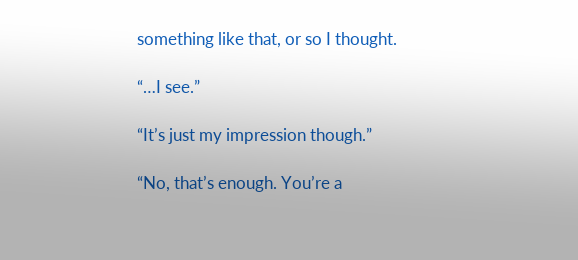something like that, or so I thought.

“…I see.”

“It’s just my impression though.”

“No, that’s enough. You’re a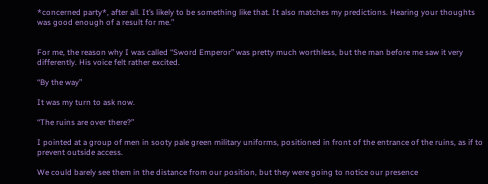*concerned party*, after all. It’s likely to be something like that. It also matches my predictions. Hearing your thoughts was good enough of a result for me.”


For me, the reason why I was called “Sword Emperor” was pretty much worthless, but the man before me saw it very differently. His voice felt rather excited.

“By the way”

It was my turn to ask now.

“The ruins are over there?”

I pointed at a group of men in sooty pale green military uniforms, positioned in front of the entrance of the ruins, as if to prevent outside access.

We could barely see them in the distance from our position, but they were going to notice our presence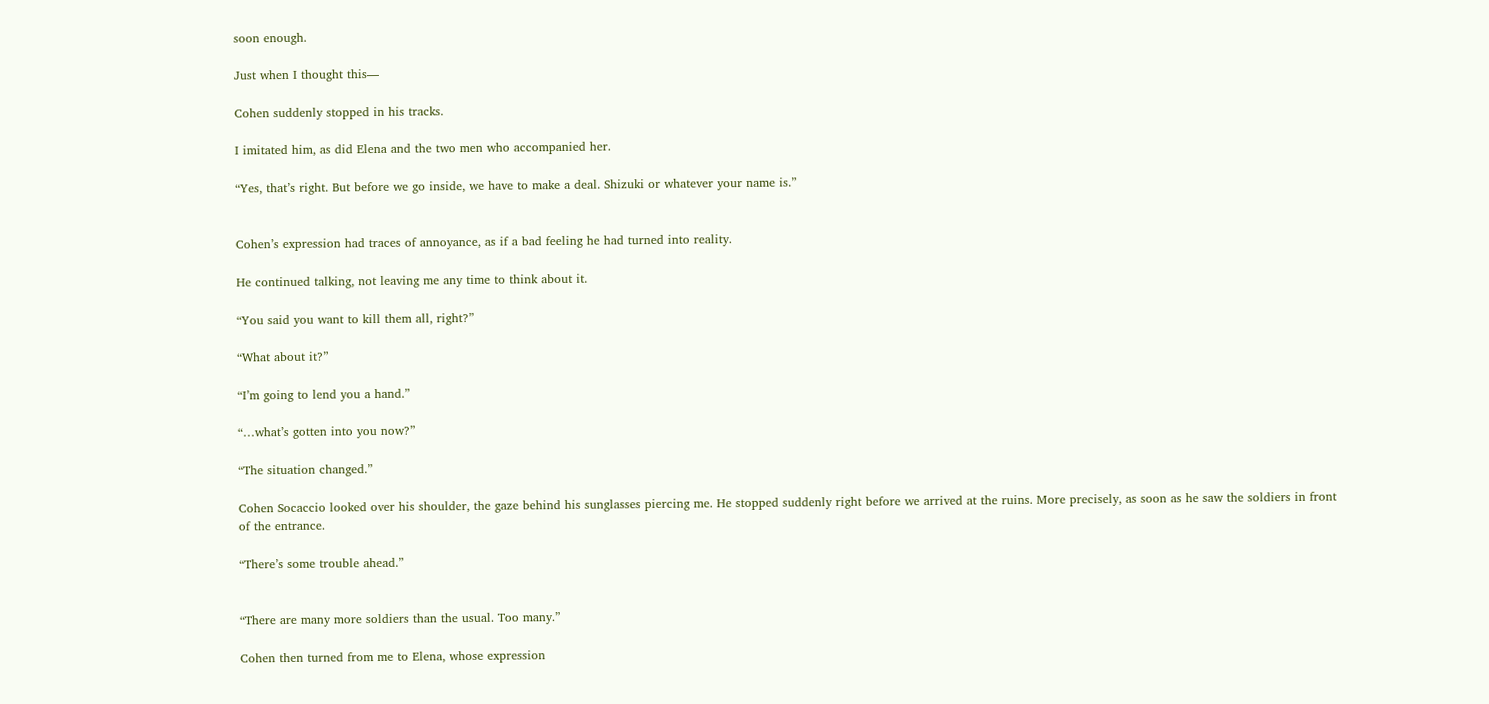soon enough.

Just when I thought this—

Cohen suddenly stopped in his tracks.

I imitated him, as did Elena and the two men who accompanied her.

“Yes, that’s right. But before we go inside, we have to make a deal. Shizuki or whatever your name is.”


Cohen’s expression had traces of annoyance, as if a bad feeling he had turned into reality.

He continued talking, not leaving me any time to think about it.

“You said you want to kill them all, right?”

“What about it?”

“I’m going to lend you a hand.”

“…what’s gotten into you now?”

“The situation changed.”

Cohen Socaccio looked over his shoulder, the gaze behind his sunglasses piercing me. He stopped suddenly right before we arrived at the ruins. More precisely, as soon as he saw the soldiers in front of the entrance.

“There’s some trouble ahead.”


“There are many more soldiers than the usual. Too many.”

Cohen then turned from me to Elena, whose expression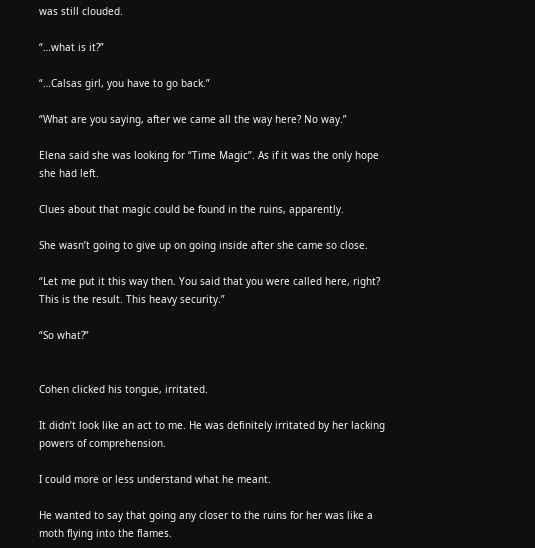was still clouded.

“…what is it?”

“…Calsas girl, you have to go back.”

“What are you saying, after we came all the way here? No way.”

Elena said she was looking for “Time Magic”. As if it was the only hope she had left.

Clues about that magic could be found in the ruins, apparently.

She wasn’t going to give up on going inside after she came so close.

“Let me put it this way then. You said that you were called here, right? This is the result. This heavy security.”

“So what?”


Cohen clicked his tongue, irritated.

It didn’t look like an act to me. He was definitely irritated by her lacking powers of comprehension.

I could more or less understand what he meant.

He wanted to say that going any closer to the ruins for her was like a moth flying into the flames.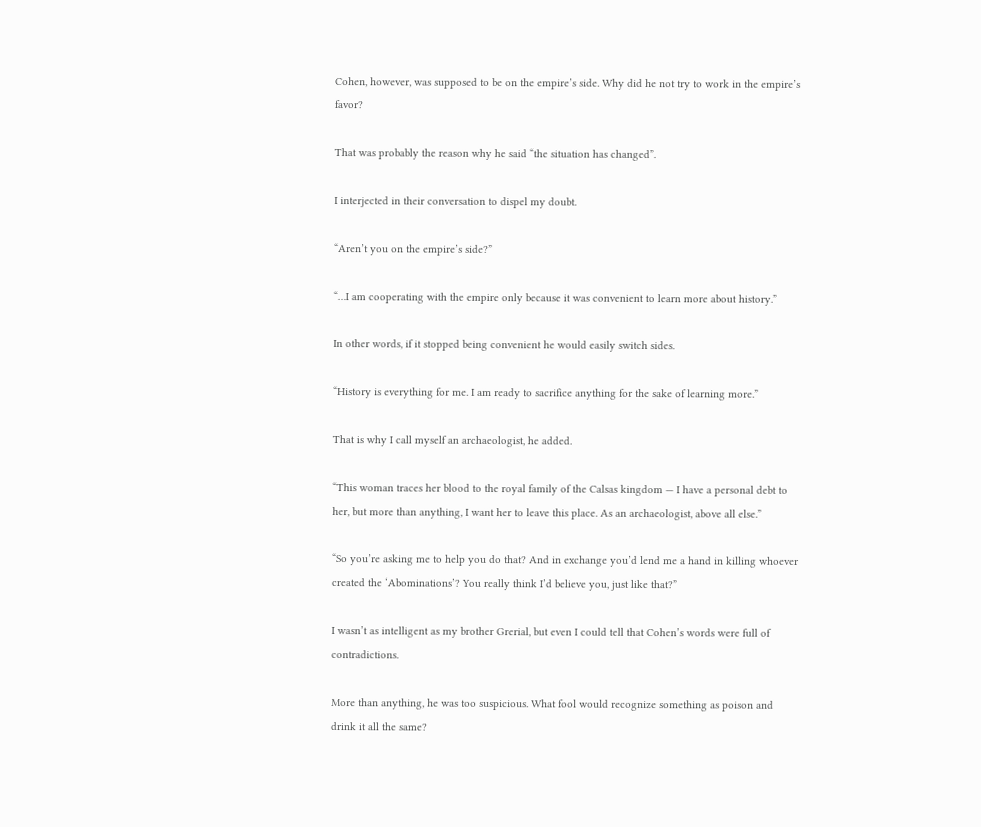Cohen, however, was supposed to be on the empire’s side. Why did he not try to work in the empire’s favor?

That was probably the reason why he said “the situation has changed”.

I interjected in their conversation to dispel my doubt.

“Aren’t you on the empire’s side?”

“…I am cooperating with the empire only because it was convenient to learn more about history.”

In other words, if it stopped being convenient he would easily switch sides.

“History is everything for me. I am ready to sacrifice anything for the sake of learning more.”

That is why I call myself an archaeologist, he added.

“This woman traces her blood to the royal family of the Calsas kingdom — I have a personal debt to her, but more than anything, I want her to leave this place. As an archaeologist, above all else.”

“So you’re asking me to help you do that? And in exchange you’d lend me a hand in killing whoever created the ‘Abominations’? You really think I’d believe you, just like that?”

I wasn’t as intelligent as my brother Grerial, but even I could tell that Cohen’s words were full of contradictions.

More than anything, he was too suspicious. What fool would recognize something as poison and drink it all the same?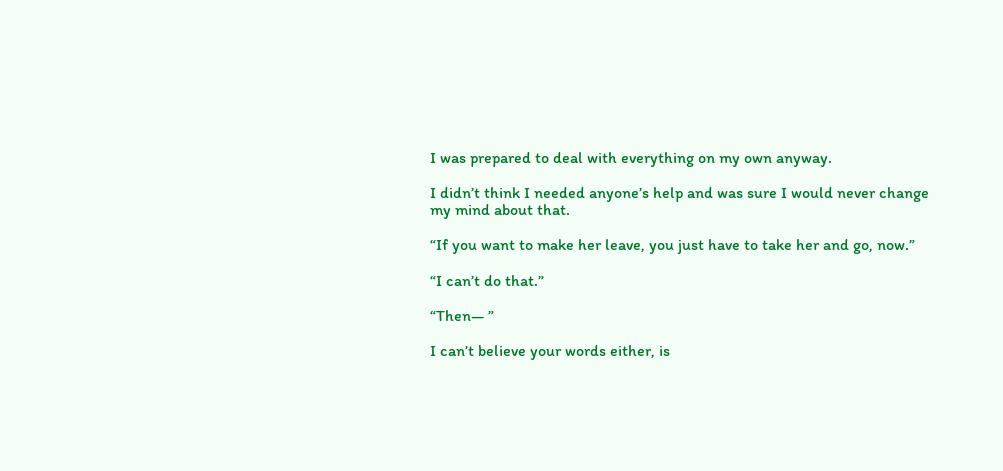I was prepared to deal with everything on my own anyway.

I didn’t think I needed anyone’s help and was sure I would never change my mind about that.

“If you want to make her leave, you just have to take her and go, now.”

“I can’t do that.”

“Then— ”

I can’t believe your words either, is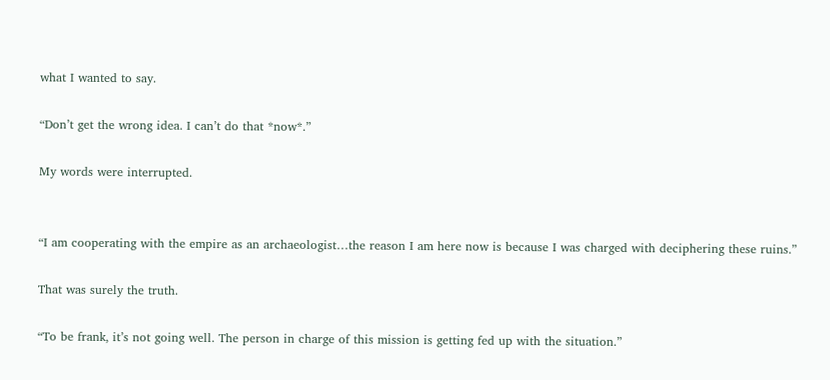what I wanted to say.

“Don’t get the wrong idea. I can’t do that *now*.”

My words were interrupted.


“I am cooperating with the empire as an archaeologist…the reason I am here now is because I was charged with deciphering these ruins.”

That was surely the truth.

“To be frank, it’s not going well. The person in charge of this mission is getting fed up with the situation.”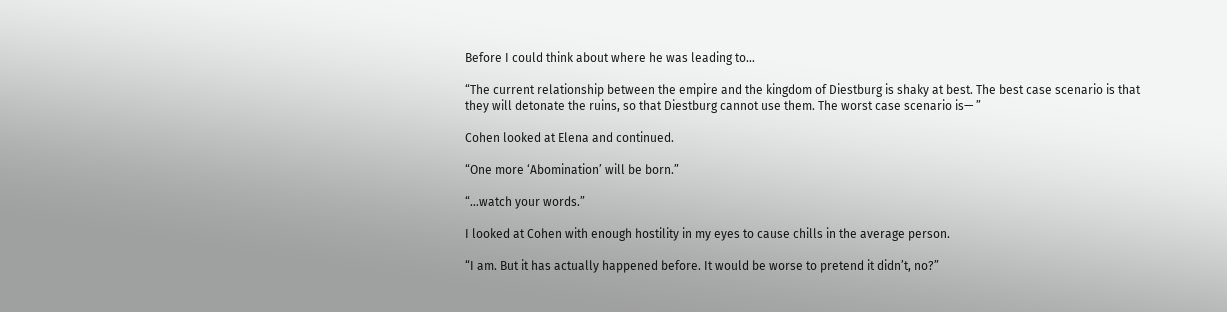Before I could think about where he was leading to…

“The current relationship between the empire and the kingdom of Diestburg is shaky at best. The best case scenario is that they will detonate the ruins, so that Diestburg cannot use them. The worst case scenario is— ”

Cohen looked at Elena and continued.

“One more ‘Abomination’ will be born.”

“…watch your words.”

I looked at Cohen with enough hostility in my eyes to cause chills in the average person.

“I am. But it has actually happened before. It would be worse to pretend it didn’t, no?”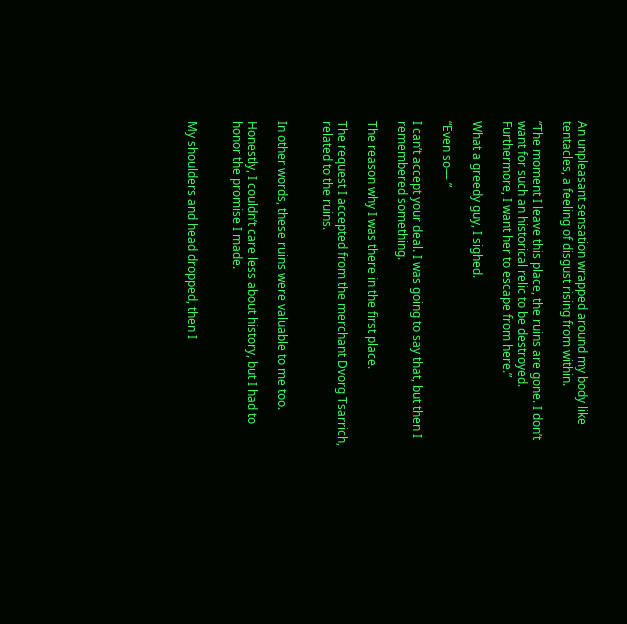An unpleasant sensation wrapped around my body like tentacles, a feeling of disgust rising from within.

“The moment I leave this place, the ruins are gone. I don’t want for such an historical relic to be destroyed. Furthermore, I want her to escape from here.”

What a greedy guy, I sighed.

“Even so— ”

I can’t accept your deal. I was going to say that, but then I remembered something.

The reason why I was there in the first place.

The request I accepted from the merchant Dvorg Tsarrich, related to the ruins.


In other words, these ruins were valuable to me too.

Honestly, I couldn’t care less about history, but I had to honor the promise I made.


My shoulders and head dropped, then I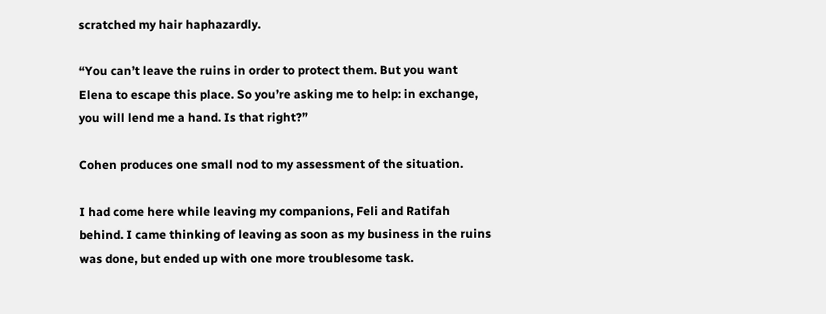scratched my hair haphazardly.

“You can’t leave the ruins in order to protect them. But you want Elena to escape this place. So you’re asking me to help: in exchange, you will lend me a hand. Is that right?”

Cohen produces one small nod to my assessment of the situation.

I had come here while leaving my companions, Feli and Ratifah behind. I came thinking of leaving as soon as my business in the ruins was done, but ended up with one more troublesome task.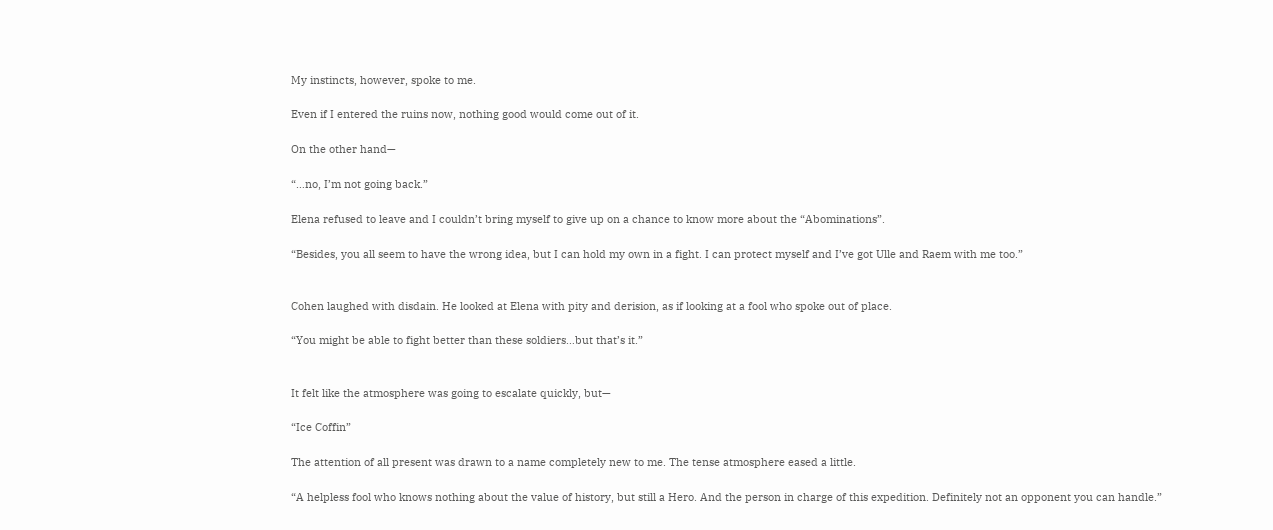My instincts, however, spoke to me.

Even if I entered the ruins now, nothing good would come out of it.

On the other hand—

“…no, I’m not going back.”

Elena refused to leave and I couldn’t bring myself to give up on a chance to know more about the “Abominations”.

“Besides, you all seem to have the wrong idea, but I can hold my own in a fight. I can protect myself and I’ve got Ulle and Raem with me too.”


Cohen laughed with disdain. He looked at Elena with pity and derision, as if looking at a fool who spoke out of place.

“You might be able to fight better than these soldiers…but that’s it.”


It felt like the atmosphere was going to escalate quickly, but—

“Ice Coffin”

The attention of all present was drawn to a name completely new to me. The tense atmosphere eased a little.

“A helpless fool who knows nothing about the value of history, but still a Hero. And the person in charge of this expedition. Definitely not an opponent you can handle.”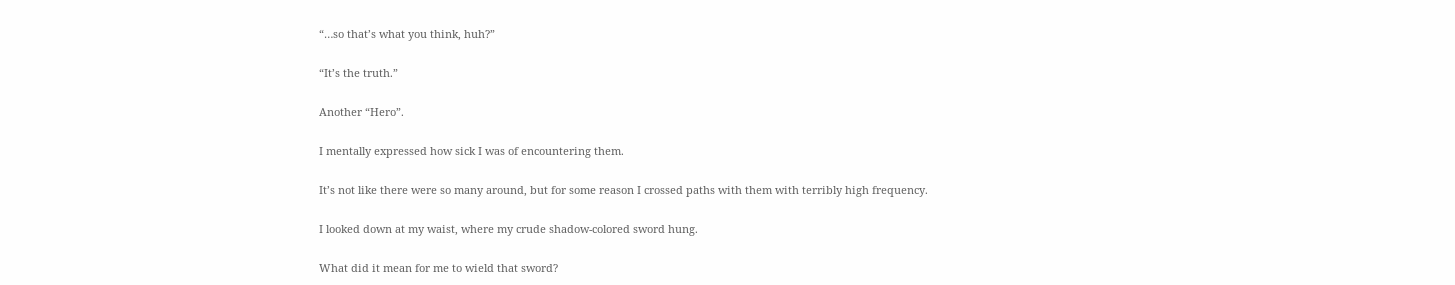“…so that’s what you think, huh?”

“It’s the truth.”

Another “Hero”.

I mentally expressed how sick I was of encountering them.

It’s not like there were so many around, but for some reason I crossed paths with them with terribly high frequency.

I looked down at my waist, where my crude shadow-colored sword hung.

What did it mean for me to wield that sword?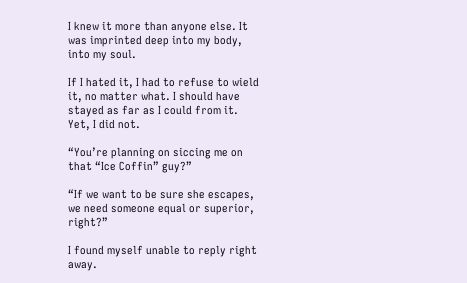I knew it more than anyone else. It was imprinted deep into my body, into my soul.

If I hated it, I had to refuse to wield it, no matter what. I should have stayed as far as I could from it. Yet, I did not.

“You’re planning on siccing me on that “Ice Coffin” guy?”

“If we want to be sure she escapes, we need someone equal or superior, right?”

I found myself unable to reply right away.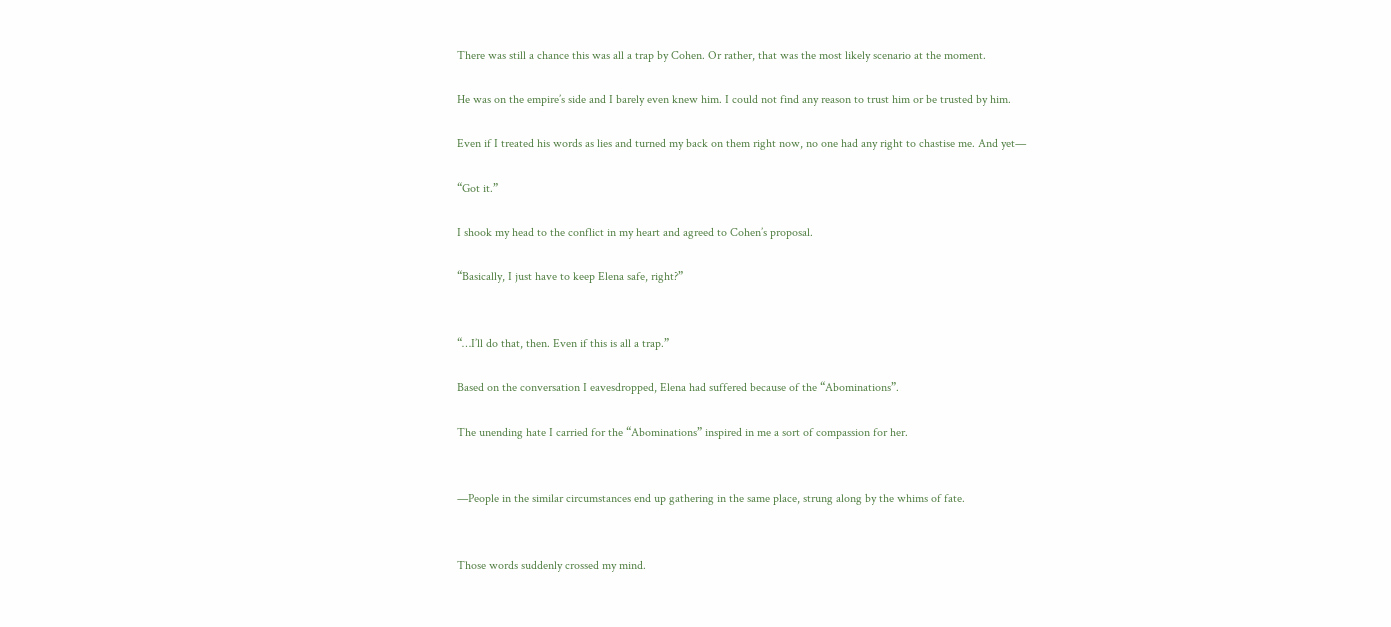There was still a chance this was all a trap by Cohen. Or rather, that was the most likely scenario at the moment.

He was on the empire’s side and I barely even knew him. I could not find any reason to trust him or be trusted by him.

Even if I treated his words as lies and turned my back on them right now, no one had any right to chastise me. And yet—

“Got it.”

I shook my head to the conflict in my heart and agreed to Cohen’s proposal.

“Basically, I just have to keep Elena safe, right?”


“…I’ll do that, then. Even if this is all a trap.”

Based on the conversation I eavesdropped, Elena had suffered because of the “Abominations”.

The unending hate I carried for the “Abominations” inspired in me a sort of compassion for her.


—People in the similar circumstances end up gathering in the same place, strung along by the whims of fate.


Those words suddenly crossed my mind.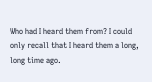Who had I heard them from? I could only recall that I heard them a long, long time ago.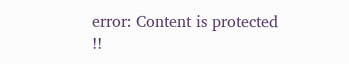error: Content is protected !!